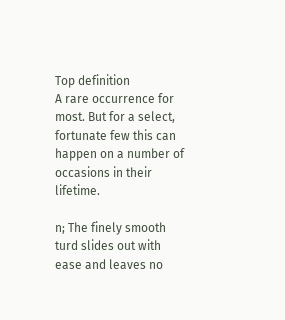Top definition
A rare occurrence for most. But for a select, fortunate few this can happen on a number of occasions in their lifetime.

n; The finely smooth turd slides out with ease and leaves no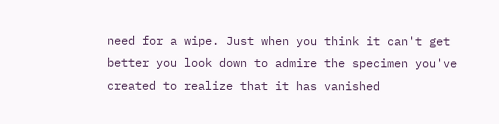need for a wipe. Just when you think it can't get better you look down to admire the specimen you've created to realize that it has vanished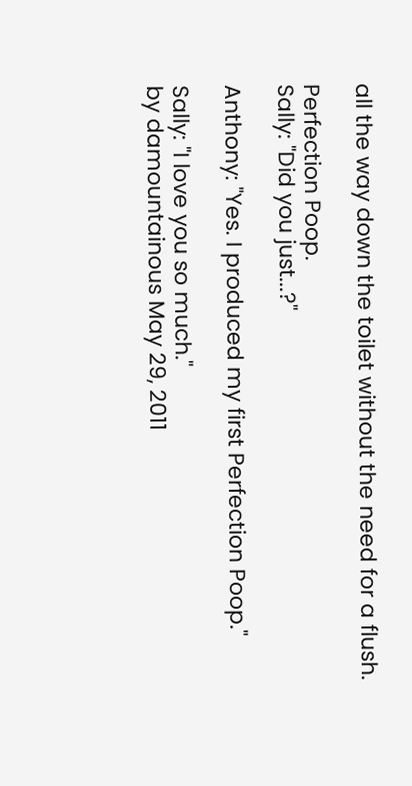all the way down the toilet without the need for a flush.

Perfection Poop.
Sally: "Did you just...?"

Anthony: "Yes. I produced my first Perfection Poop."

Sally: "I love you so much."
by damountainous May 29, 2011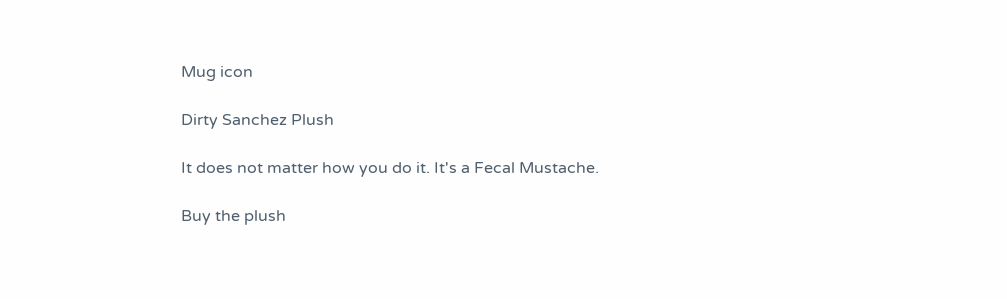Mug icon

Dirty Sanchez Plush

It does not matter how you do it. It's a Fecal Mustache.

Buy the plush